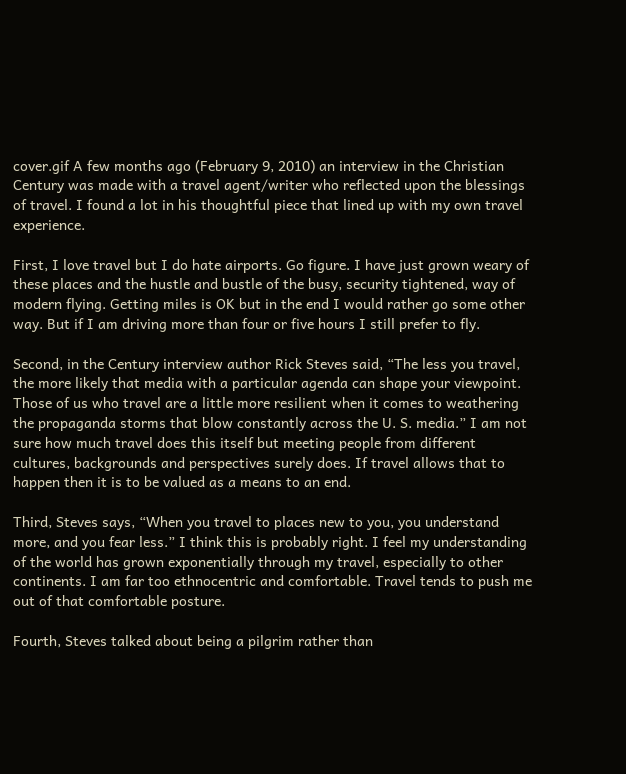cover.gif A few months ago (February 9, 2010) an interview in the Christian Century was made with a travel agent/writer who reflected upon the blessings of travel. I found a lot in his thoughtful piece that lined up with my own travel experience.

First, I love travel but I do hate airports. Go figure. I have just grown weary of these places and the hustle and bustle of the busy, security tightened, way of modern flying. Getting miles is OK but in the end I would rather go some other way. But if I am driving more than four or five hours I still prefer to fly.

Second, in the Century interview author Rick Steves said, “The less you travel, the more likely that media with a particular agenda can shape your viewpoint. Those of us who travel are a little more resilient when it comes to weathering the propaganda storms that blow constantly across the U. S. media.” I am not sure how much travel does this itself but meeting people from different cultures, backgrounds and perspectives surely does. If travel allows that to happen then it is to be valued as a means to an end.

Third, Steves says, “When you travel to places new to you, you understand more, and you fear less.” I think this is probably right. I feel my understanding of the world has grown exponentially through my travel, especially to other continents. I am far too ethnocentric and comfortable. Travel tends to push me out of that comfortable posture.

Fourth, Steves talked about being a pilgrim rather than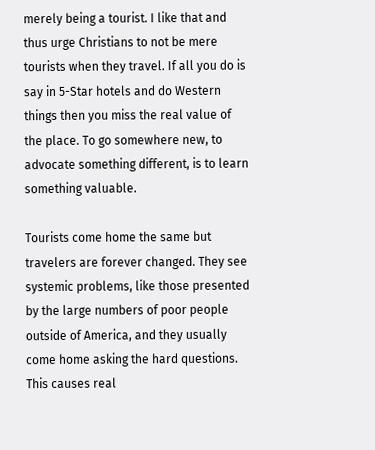merely being a tourist. I like that and thus urge Christians to not be mere tourists when they travel. If all you do is say in 5-Star hotels and do Western things then you miss the real value of the place. To go somewhere new, to advocate something different, is to learn something valuable.

Tourists come home the same but travelers are forever changed. They see systemic problems, like those presented by the large numbers of poor people outside of America, and they usually come home asking the hard questions. This causes real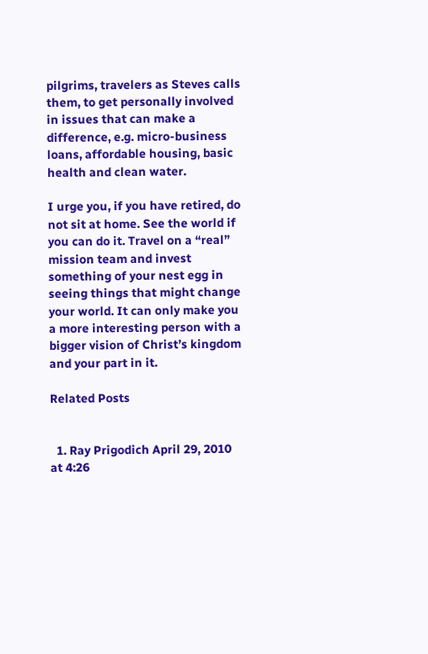pilgrims, travelers as Steves calls them, to get personally involved in issues that can make a difference, e.g. micro-business loans, affordable housing, basic health and clean water.

I urge you, if you have retired, do not sit at home. See the world if you can do it. Travel on a “real” mission team and invest something of your nest egg in seeing things that might change your world. It can only make you a more interesting person with a bigger vision of Christ’s kingdom and your part in it.

Related Posts


  1. Ray Prigodich April 29, 2010 at 4:26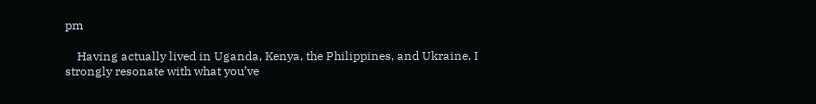pm

    Having actually lived in Uganda, Kenya, the Philippines, and Ukraine, I strongly resonate with what you’ve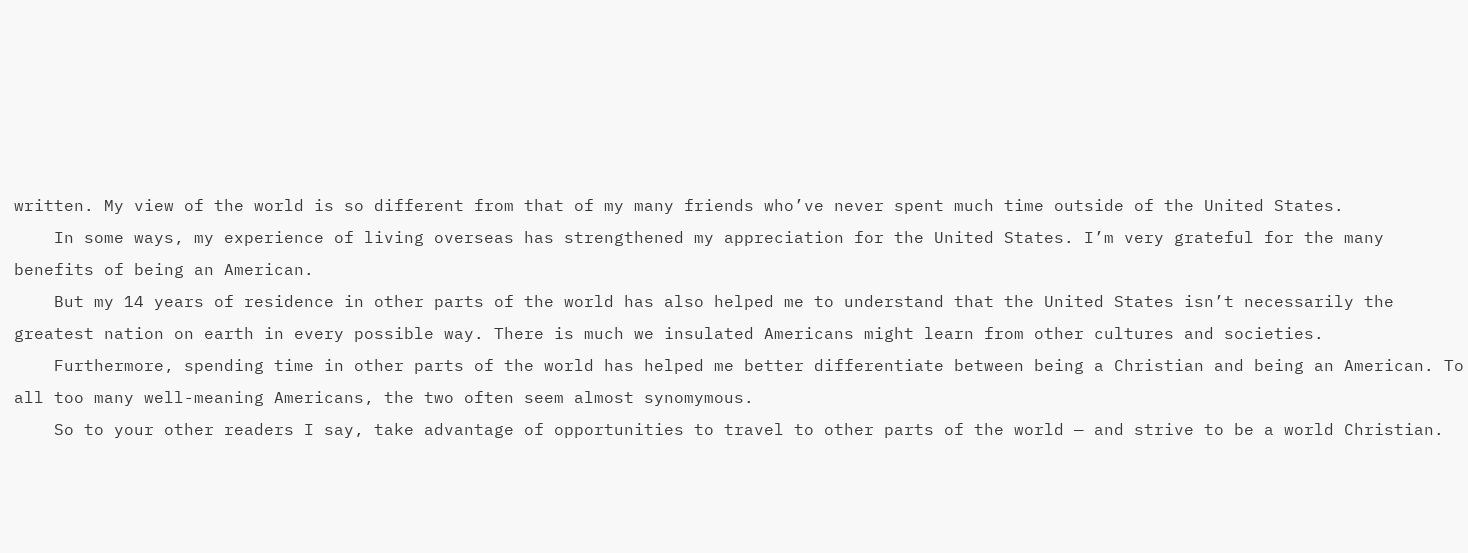written. My view of the world is so different from that of my many friends who’ve never spent much time outside of the United States.
    In some ways, my experience of living overseas has strengthened my appreciation for the United States. I’m very grateful for the many benefits of being an American.
    But my 14 years of residence in other parts of the world has also helped me to understand that the United States isn’t necessarily the greatest nation on earth in every possible way. There is much we insulated Americans might learn from other cultures and societies.
    Furthermore, spending time in other parts of the world has helped me better differentiate between being a Christian and being an American. To all too many well-meaning Americans, the two often seem almost synomymous.
    So to your other readers I say, take advantage of opportunities to travel to other parts of the world — and strive to be a world Christian.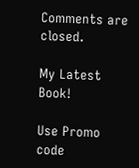Comments are closed.

My Latest Book!

Use Promo code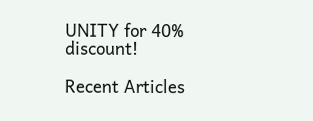UNITY for 40% discount!

Recent Articles